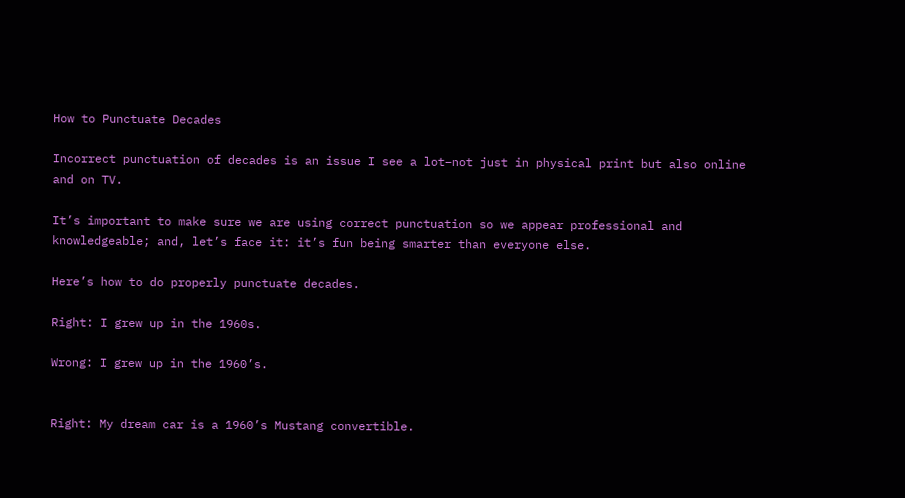How to Punctuate Decades

Incorrect punctuation of decades is an issue I see a lot–not just in physical print but also online and on TV.

It’s important to make sure we are using correct punctuation so we appear professional and knowledgeable; and, let’s face it: it’s fun being smarter than everyone else.

Here’s how to do properly punctuate decades.

Right: I grew up in the 1960s.

Wrong: I grew up in the 1960’s.


Right: My dream car is a 1960’s Mustang convertible.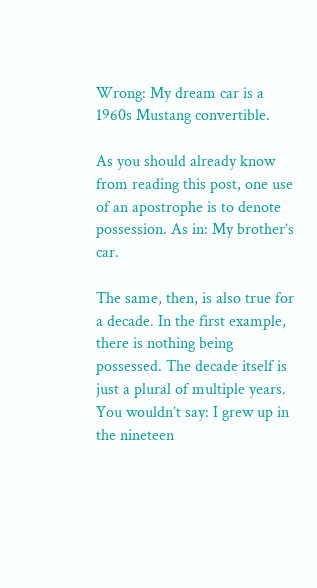Wrong: My dream car is a 1960s Mustang convertible.

As you should already know from reading this post, one use of an apostrophe is to denote possession. As in: My brother’s car.

The same, then, is also true for a decade. In the first example, there is nothing being possessed. The decade itself is just a plural of multiple years. You wouldn’t say: I grew up in the nineteen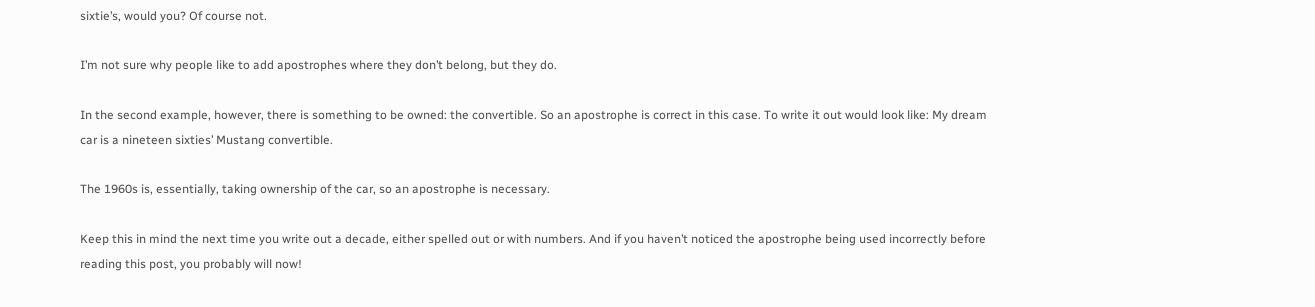sixtie’s, would you? Of course not.

I’m not sure why people like to add apostrophes where they don’t belong, but they do.

In the second example, however, there is something to be owned: the convertible. So an apostrophe is correct in this case. To write it out would look like: My dream car is a nineteen sixties’ Mustang convertible.

The 1960s is, essentially, taking ownership of the car, so an apostrophe is necessary.

Keep this in mind the next time you write out a decade, either spelled out or with numbers. And if you haven’t noticed the apostrophe being used incorrectly before reading this post, you probably will now!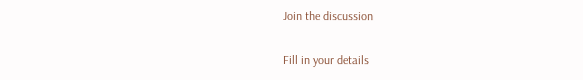Join the discussion

Fill in your details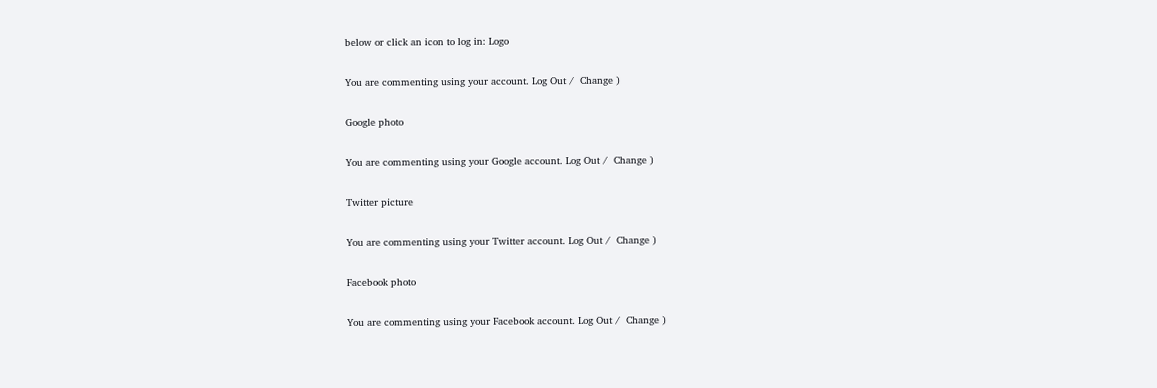below or click an icon to log in: Logo

You are commenting using your account. Log Out /  Change )

Google photo

You are commenting using your Google account. Log Out /  Change )

Twitter picture

You are commenting using your Twitter account. Log Out /  Change )

Facebook photo

You are commenting using your Facebook account. Log Out /  Change )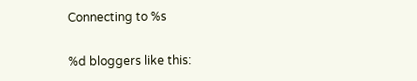Connecting to %s

%d bloggers like this: